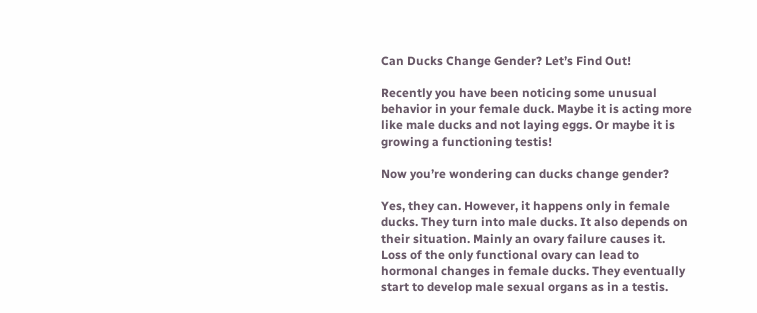Can Ducks Change Gender? Let’s Find Out!

Recently you have been noticing some unusual behavior in your female duck. Maybe it is acting more like male ducks and not laying eggs. Or maybe it is growing a functioning testis!

Now you’re wondering can ducks change gender?

Yes, they can. However, it happens only in female ducks. They turn into male ducks. It also depends on their situation. Mainly an ovary failure causes it. Loss of the only functional ovary can lead to hormonal changes in female ducks. They eventually start to develop male sexual organs as in a testis.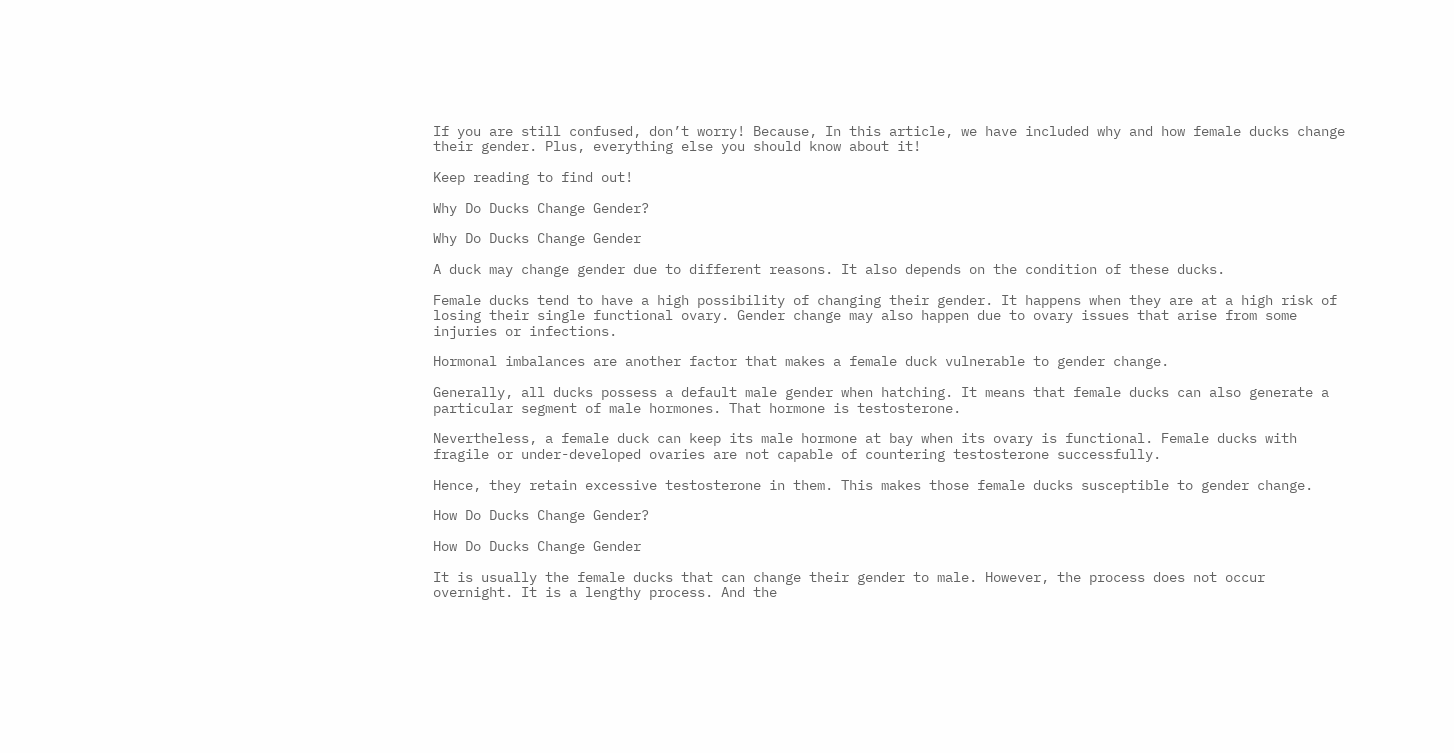If you are still confused, don’t worry! Because, In this article, we have included why and how female ducks change their gender. Plus, everything else you should know about it!

Keep reading to find out!

Why Do Ducks Change Gender?

Why Do Ducks Change Gender

A duck may change gender due to different reasons. It also depends on the condition of these ducks.

Female ducks tend to have a high possibility of changing their gender. It happens when they are at a high risk of losing their single functional ovary. Gender change may also happen due to ovary issues that arise from some injuries or infections.

Hormonal imbalances are another factor that makes a female duck vulnerable to gender change.

Generally, all ducks possess a default male gender when hatching. It means that female ducks can also generate a particular segment of male hormones. That hormone is testosterone.

Nevertheless, a female duck can keep its male hormone at bay when its ovary is functional. Female ducks with fragile or under-developed ovaries are not capable of countering testosterone successfully.

Hence, they retain excessive testosterone in them. This makes those female ducks susceptible to gender change.

How Do Ducks Change Gender?

How Do Ducks Change Gender

It is usually the female ducks that can change their gender to male. However, the process does not occur overnight. It is a lengthy process. And the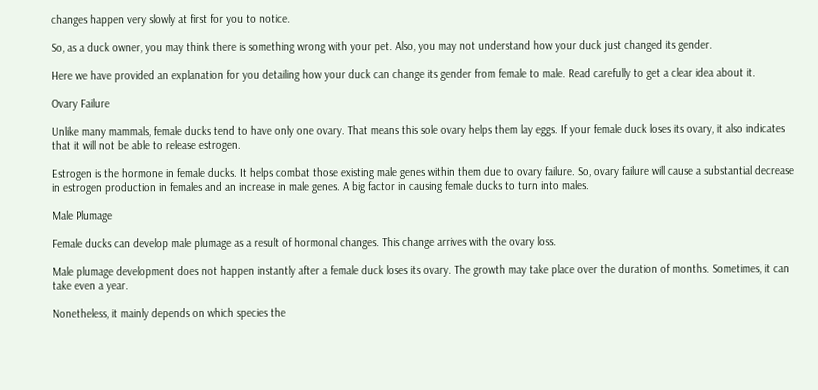changes happen very slowly at first for you to notice.

So, as a duck owner, you may think there is something wrong with your pet. Also, you may not understand how your duck just changed its gender.

Here we have provided an explanation for you detailing how your duck can change its gender from female to male. Read carefully to get a clear idea about it.

Ovary Failure

Unlike many mammals, female ducks tend to have only one ovary. That means this sole ovary helps them lay eggs. If your female duck loses its ovary, it also indicates that it will not be able to release estrogen.

Estrogen is the hormone in female ducks. It helps combat those existing male genes within them due to ovary failure. So, ovary failure will cause a substantial decrease in estrogen production in females and an increase in male genes. A big factor in causing female ducks to turn into males.

Male Plumage

Female ducks can develop male plumage as a result of hormonal changes. This change arrives with the ovary loss.

Male plumage development does not happen instantly after a female duck loses its ovary. The growth may take place over the duration of months. Sometimes, it can take even a year.

Nonetheless, it mainly depends on which species the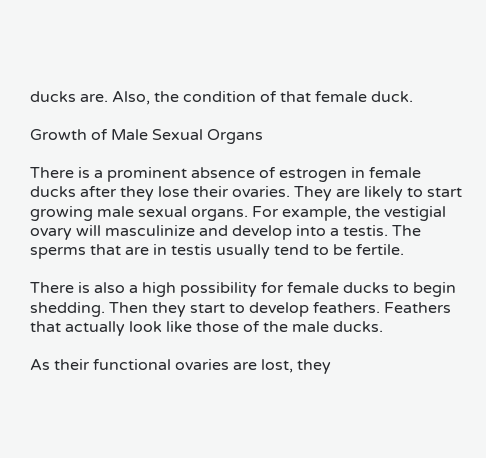ducks are. Also, the condition of that female duck.

Growth of Male Sexual Organs

There is a prominent absence of estrogen in female ducks after they lose their ovaries. They are likely to start growing male sexual organs. For example, the vestigial ovary will masculinize and develop into a testis. The sperms that are in testis usually tend to be fertile.

There is also a high possibility for female ducks to begin shedding. Then they start to develop feathers. Feathers that actually look like those of the male ducks.

As their functional ovaries are lost, they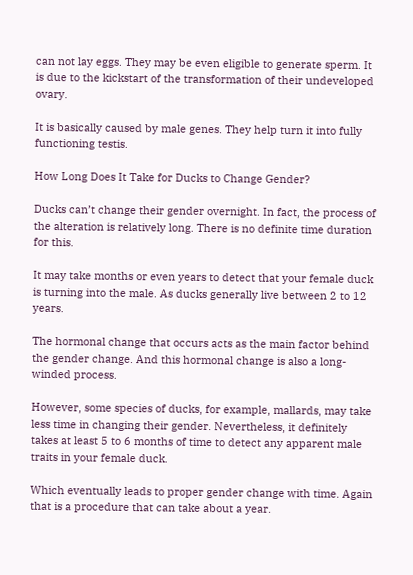can not lay eggs. They may be even eligible to generate sperm. It is due to the kickstart of the transformation of their undeveloped ovary.

It is basically caused by male genes. They help turn it into fully functioning testis.

How Long Does It Take for Ducks to Change Gender?

Ducks can’t change their gender overnight. In fact, the process of the alteration is relatively long. There is no definite time duration for this.

It may take months or even years to detect that your female duck is turning into the male. As ducks generally live between 2 to 12 years.

The hormonal change that occurs acts as the main factor behind the gender change. And this hormonal change is also a long-winded process.

However, some species of ducks, for example, mallards, may take less time in changing their gender. Nevertheless, it definitely takes at least 5 to 6 months of time to detect any apparent male traits in your female duck.

Which eventually leads to proper gender change with time. Again that is a procedure that can take about a year.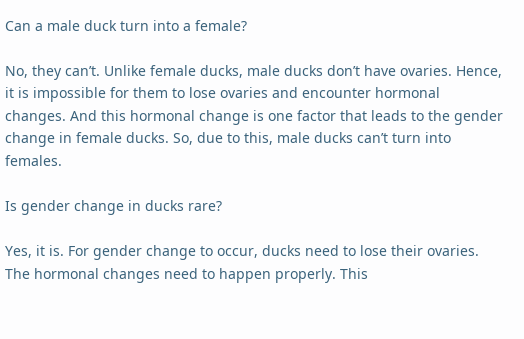Can a male duck turn into a female?

No, they can’t. Unlike female ducks, male ducks don’t have ovaries. Hence, it is impossible for them to lose ovaries and encounter hormonal changes. And this hormonal change is one factor that leads to the gender change in female ducks. So, due to this, male ducks can’t turn into females.

Is gender change in ducks rare?

Yes, it is. For gender change to occur, ducks need to lose their ovaries. The hormonal changes need to happen properly. This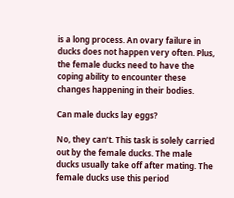is a long process. An ovary failure in ducks does not happen very often. Plus, the female ducks need to have the coping ability to encounter these changes happening in their bodies.

Can male ducks lay eggs?

No, they can’t. This task is solely carried out by the female ducks. The male ducks usually take off after mating. The female ducks use this period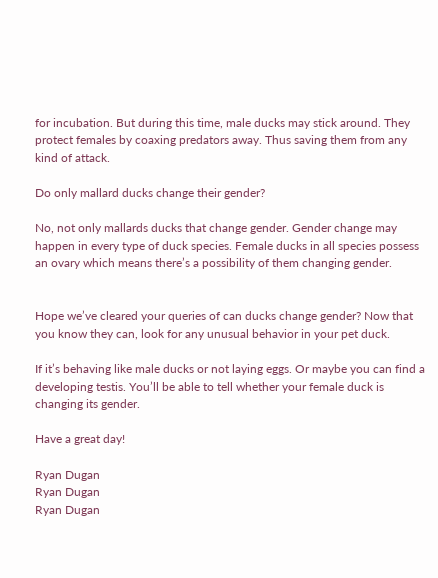for incubation. But during this time, male ducks may stick around. They protect females by coaxing predators away. Thus saving them from any kind of attack.

Do only mallard ducks change their gender?

No, not only mallards ducks that change gender. Gender change may happen in every type of duck species. Female ducks in all species possess an ovary which means there’s a possibility of them changing gender.


Hope we’ve cleared your queries of can ducks change gender? Now that you know they can, look for any unusual behavior in your pet duck.

If it’s behaving like male ducks or not laying eggs. Or maybe you can find a developing testis. You’ll be able to tell whether your female duck is changing its gender.

Have a great day!

Ryan Dugan
Ryan Dugan
Ryan Dugan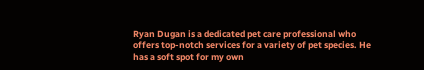Ryan Dugan is a dedicated pet care professional who offers top-notch services for a variety of pet species. He has a soft spot for my own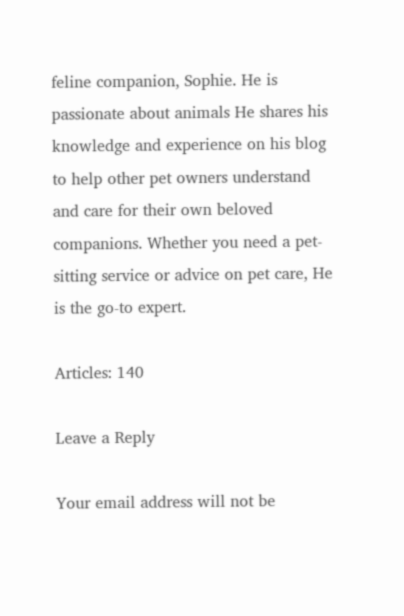feline companion, Sophie. He is passionate about animals He shares his knowledge and experience on his blog to help other pet owners understand and care for their own beloved companions. Whether you need a pet-sitting service or advice on pet care, He is the go-to expert.

Articles: 140

Leave a Reply

Your email address will not be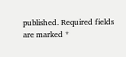published. Required fields are marked *